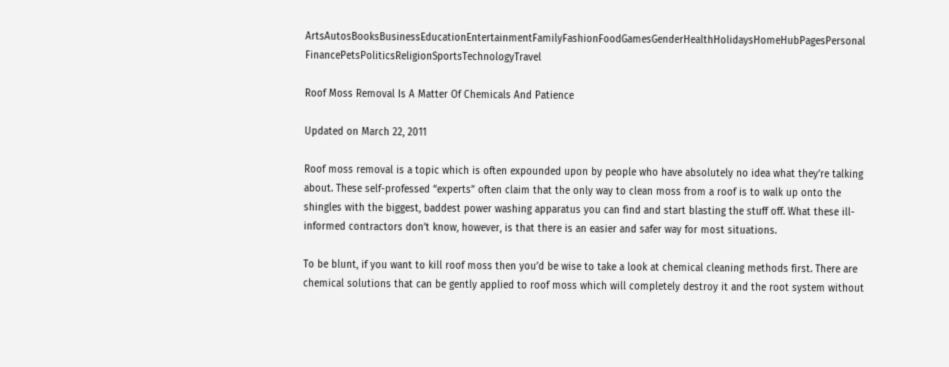ArtsAutosBooksBusinessEducationEntertainmentFamilyFashionFoodGamesGenderHealthHolidaysHomeHubPagesPersonal FinancePetsPoliticsReligionSportsTechnologyTravel

Roof Moss Removal Is A Matter Of Chemicals And Patience

Updated on March 22, 2011

Roof moss removal is a topic which is often expounded upon by people who have absolutely no idea what they’re talking about. These self-professed “experts” often claim that the only way to clean moss from a roof is to walk up onto the shingles with the biggest, baddest power washing apparatus you can find and start blasting the stuff off. What these ill-informed contractors don’t know, however, is that there is an easier and safer way for most situations.

To be blunt, if you want to kill roof moss then you’d be wise to take a look at chemical cleaning methods first. There are chemical solutions that can be gently applied to roof moss which will completely destroy it and the root system without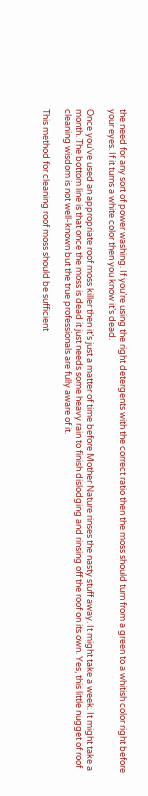the need for any sort of power washing. If you’re using the right detergents with the correct ratio then the moss should turn from a green to a whitish color right before your eyes. If it turns a white color then you know it’s dead.

Once you’ve used an appropriate roof moss killer then it’s just a matter of time before Mother Nature rinses the nasty stuff away. It might take a week. It might take a month. The bottom line is that once the moss is dead it just needs some heavy rain to finish dislodging and rinsing off the roof on its own. Yes, this little nugget of roof cleaning wisdom is not well-known but the true professionals are fully aware of it.

This method for cleaning roof moss should be sufficient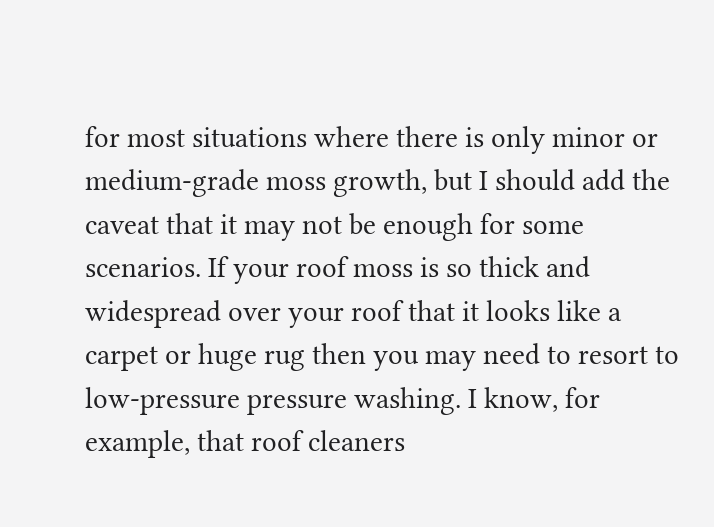for most situations where there is only minor or medium-grade moss growth, but I should add the caveat that it may not be enough for some scenarios. If your roof moss is so thick and widespread over your roof that it looks like a carpet or huge rug then you may need to resort to low-pressure pressure washing. I know, for example, that roof cleaners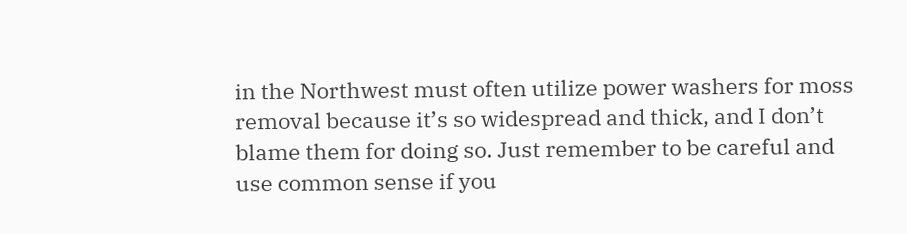in the Northwest must often utilize power washers for moss removal because it’s so widespread and thick, and I don’t blame them for doing so. Just remember to be careful and use common sense if you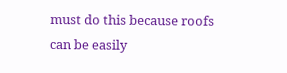must do this because roofs can be easily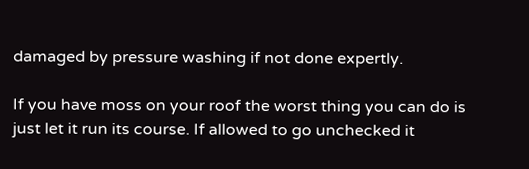damaged by pressure washing if not done expertly.

If you have moss on your roof the worst thing you can do is just let it run its course. If allowed to go unchecked it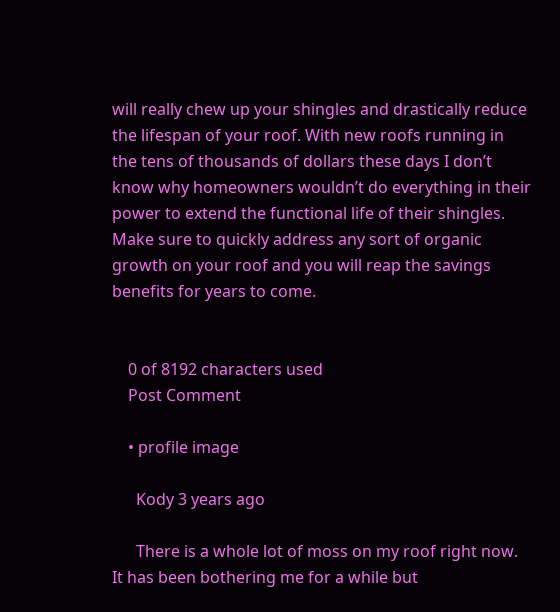will really chew up your shingles and drastically reduce the lifespan of your roof. With new roofs running in the tens of thousands of dollars these days I don’t know why homeowners wouldn’t do everything in their power to extend the functional life of their shingles. Make sure to quickly address any sort of organic growth on your roof and you will reap the savings benefits for years to come.


    0 of 8192 characters used
    Post Comment

    • profile image

      Kody 3 years ago

      There is a whole lot of moss on my roof right now. It has been bothering me for a while but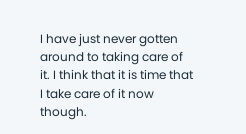I have just never gotten around to taking care of it. I think that it is time that I take care of it now though.